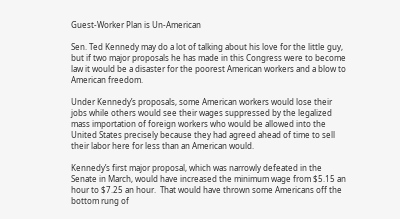Guest-Worker Plan is Un-American

Sen. Ted Kennedy may do a lot of talking about his love for the little guy, but if two major proposals he has made in this Congress were to become law it would be a disaster for the poorest American workers and a blow to American freedom.

Under Kennedy’s proposals, some American workers would lose their jobs while others would see their wages suppressed by the legalized mass importation of foreign workers who would be allowed into the United States precisely because they had agreed ahead of time to sell their labor here for less than an American would.

Kennedy’s first major proposal, which was narrowly defeated in the Senate in March, would have increased the minimum wage from $5.15 an hour to $7.25 an hour.  That would have thrown some Americans off the bottom rung of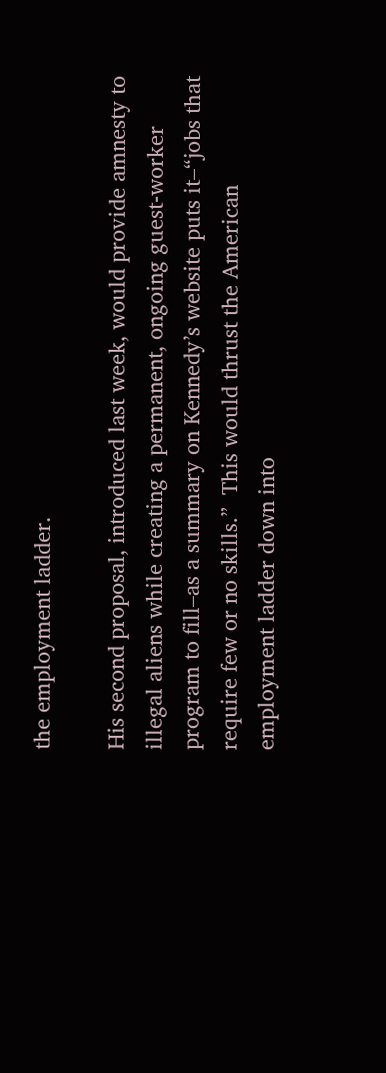the employment ladder.

His second proposal, introduced last week, would provide amnesty to illegal aliens while creating a permanent, ongoing guest-worker program to fill–as a summary on Kennedy’s website puts it–“jobs that require few or no skills.”  This would thrust the American employment ladder down into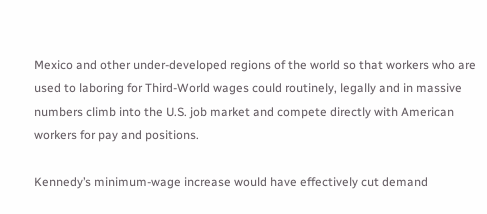Mexico and other under-developed regions of the world so that workers who are used to laboring for Third-World wages could routinely, legally and in massive numbers climb into the U.S. job market and compete directly with American workers for pay and positions.

Kennedy’s minimum-wage increase would have effectively cut demand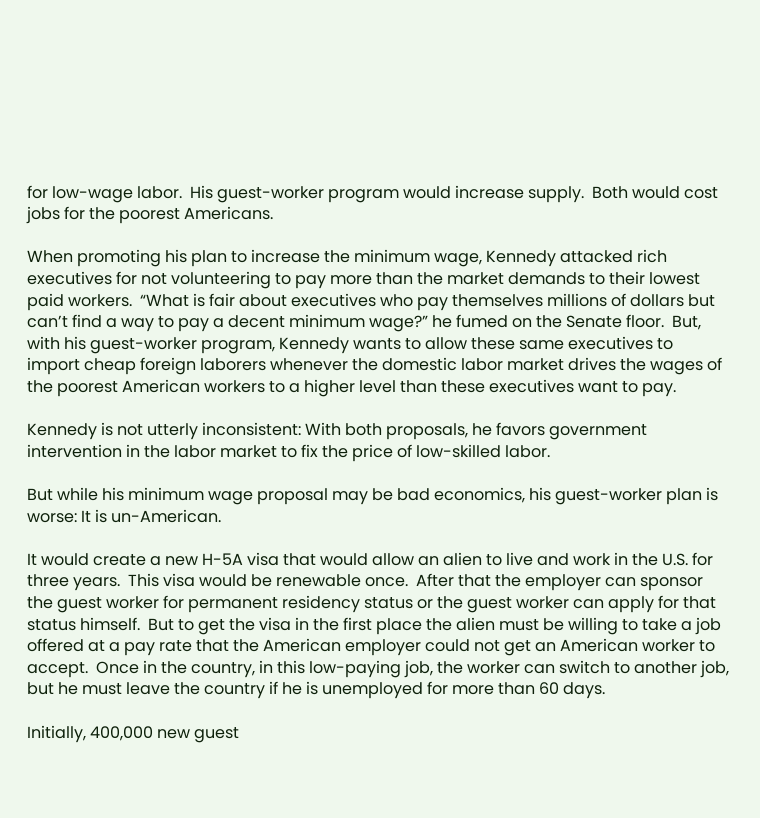for low-wage labor.  His guest-worker program would increase supply.  Both would cost jobs for the poorest Americans.

When promoting his plan to increase the minimum wage, Kennedy attacked rich executives for not volunteering to pay more than the market demands to their lowest paid workers.  “What is fair about executives who pay themselves millions of dollars but can’t find a way to pay a decent minimum wage?” he fumed on the Senate floor.  But, with his guest-worker program, Kennedy wants to allow these same executives to import cheap foreign laborers whenever the domestic labor market drives the wages of the poorest American workers to a higher level than these executives want to pay.

Kennedy is not utterly inconsistent: With both proposals, he favors government intervention in the labor market to fix the price of low-skilled labor.

But while his minimum wage proposal may be bad economics, his guest-worker plan is worse: It is un-American.

It would create a new H-5A visa that would allow an alien to live and work in the U.S. for three years.  This visa would be renewable once.  After that the employer can sponsor the guest worker for permanent residency status or the guest worker can apply for that status himself.  But to get the visa in the first place the alien must be willing to take a job offered at a pay rate that the American employer could not get an American worker to accept.  Once in the country, in this low-paying job, the worker can switch to another job, but he must leave the country if he is unemployed for more than 60 days.

Initially, 400,000 new guest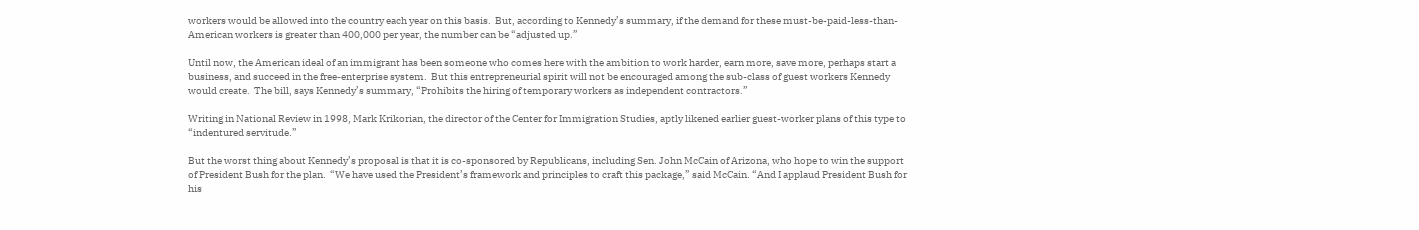workers would be allowed into the country each year on this basis.  But, according to Kennedy’s summary, if the demand for these must-be-paid-less-than-American workers is greater than 400,000 per year, the number can be “adjusted up.”

Until now, the American ideal of an immigrant has been someone who comes here with the ambition to work harder, earn more, save more, perhaps start a business, and succeed in the free-enterprise system.  But this entrepreneurial spirit will not be encouraged among the sub-class of guest workers Kennedy would create.  The bill, says Kennedy’s summary, “Prohibits the hiring of temporary workers as independent contractors.”

Writing in National Review in 1998, Mark Krikorian, the director of the Center for Immigration Studies, aptly likened earlier guest-worker plans of this type to “indentured servitude.”

But the worst thing about Kennedy’s proposal is that it is co-sponsored by Republicans, including Sen. John McCain of Arizona, who hope to win the support of President Bush for the plan.  “We have used the President’s framework and principles to craft this package,” said McCain. “And I applaud President Bush for his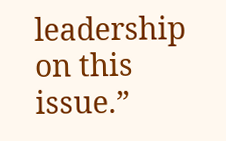leadership on this issue.”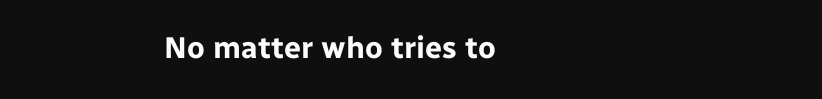No matter who tries to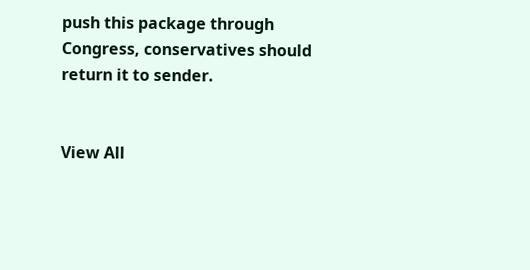push this package through Congress, conservatives should return it to sender.


View All